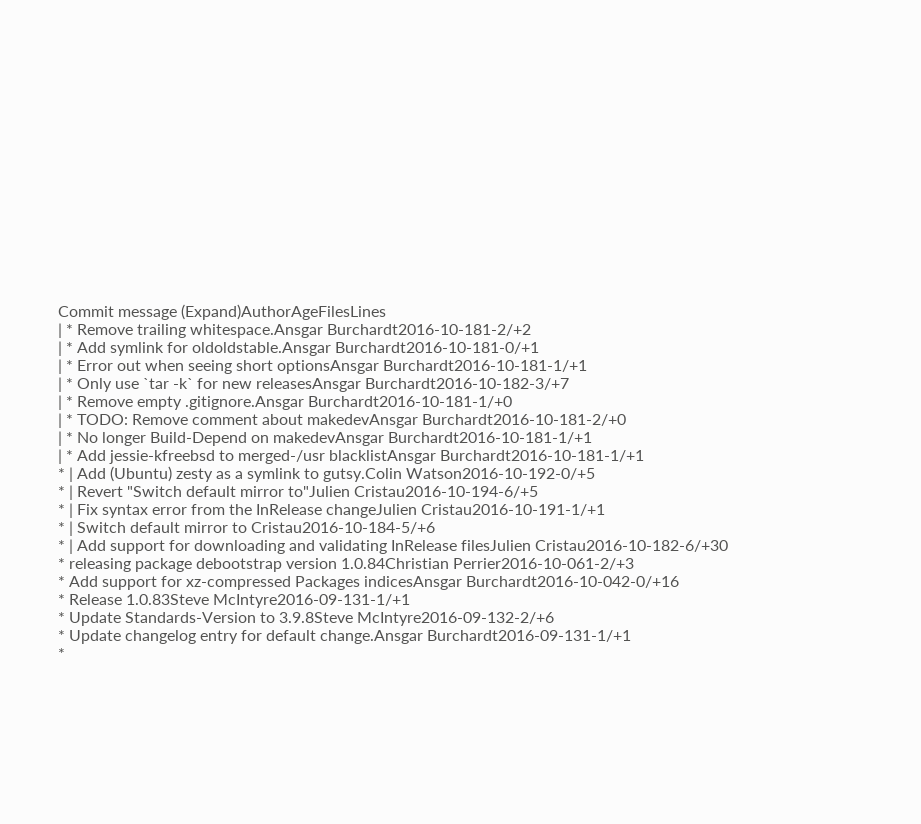Commit message (Expand)AuthorAgeFilesLines
| * Remove trailing whitespace.Ansgar Burchardt2016-10-181-2/+2
| * Add symlink for oldoldstable.Ansgar Burchardt2016-10-181-0/+1
| * Error out when seeing short optionsAnsgar Burchardt2016-10-181-1/+1
| * Only use `tar -k` for new releasesAnsgar Burchardt2016-10-182-3/+7
| * Remove empty .gitignore.Ansgar Burchardt2016-10-181-1/+0
| * TODO: Remove comment about makedevAnsgar Burchardt2016-10-181-2/+0
| * No longer Build-Depend on makedevAnsgar Burchardt2016-10-181-1/+1
| * Add jessie-kfreebsd to merged-/usr blacklistAnsgar Burchardt2016-10-181-1/+1
* | Add (Ubuntu) zesty as a symlink to gutsy.Colin Watson2016-10-192-0/+5
* | Revert "Switch default mirror to"Julien Cristau2016-10-194-6/+5
* | Fix syntax error from the InRelease changeJulien Cristau2016-10-191-1/+1
* | Switch default mirror to Cristau2016-10-184-5/+6
* | Add support for downloading and validating InRelease filesJulien Cristau2016-10-182-6/+30
* releasing package debootstrap version 1.0.84Christian Perrier2016-10-061-2/+3
* Add support for xz-compressed Packages indicesAnsgar Burchardt2016-10-042-0/+16
* Release 1.0.83Steve McIntyre2016-09-131-1/+1
* Update Standards-Version to 3.9.8Steve McIntyre2016-09-132-2/+6
* Update changelog entry for default change.Ansgar Burchardt2016-09-131-1/+1
*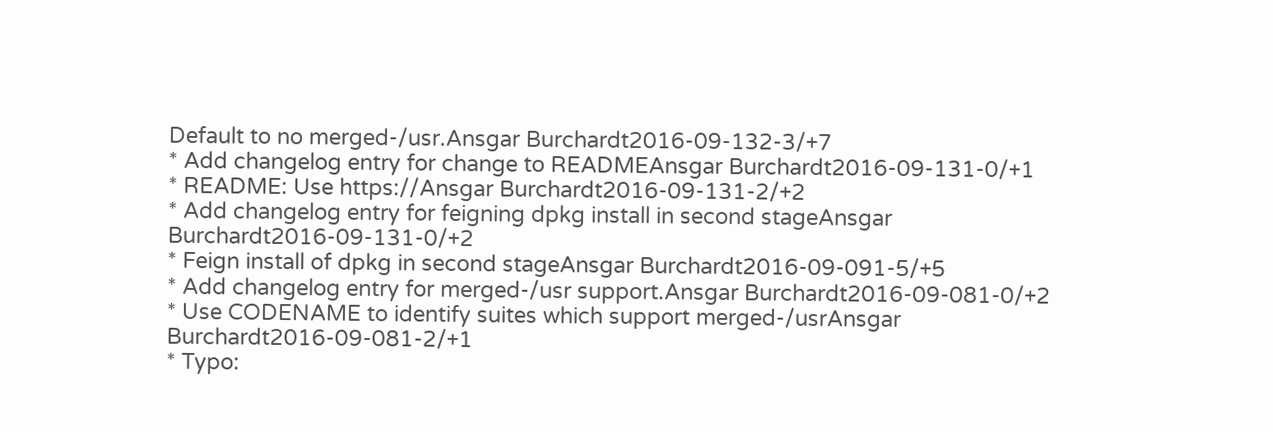Default to no merged-/usr.Ansgar Burchardt2016-09-132-3/+7
* Add changelog entry for change to READMEAnsgar Burchardt2016-09-131-0/+1
* README: Use https://Ansgar Burchardt2016-09-131-2/+2
* Add changelog entry for feigning dpkg install in second stageAnsgar Burchardt2016-09-131-0/+2
* Feign install of dpkg in second stageAnsgar Burchardt2016-09-091-5/+5
* Add changelog entry for merged-/usr support.Ansgar Burchardt2016-09-081-0/+2
* Use CODENAME to identify suites which support merged-/usrAnsgar Burchardt2016-09-081-2/+1
* Typo: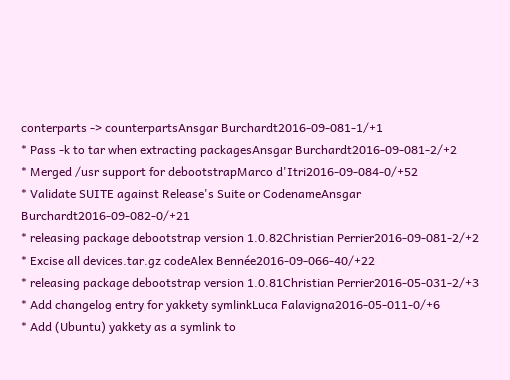conterparts -> counterpartsAnsgar Burchardt2016-09-081-1/+1
* Pass -k to tar when extracting packagesAnsgar Burchardt2016-09-081-2/+2
* Merged /usr support for debootstrapMarco d'Itri2016-09-084-0/+52
* Validate SUITE against Release's Suite or CodenameAnsgar Burchardt2016-09-082-0/+21
* releasing package debootstrap version 1.0.82Christian Perrier2016-09-081-2/+2
* Excise all devices.tar.gz codeAlex Bennée2016-09-066-40/+22
* releasing package debootstrap version 1.0.81Christian Perrier2016-05-031-2/+3
* Add changelog entry for yakkety symlinkLuca Falavigna2016-05-011-0/+6
* Add (Ubuntu) yakkety as a symlink to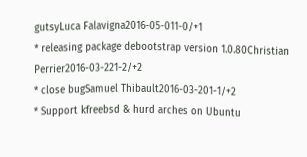gutsyLuca Falavigna2016-05-011-0/+1
* releasing package debootstrap version 1.0.80Christian Perrier2016-03-221-2/+2
* close bugSamuel Thibault2016-03-201-1/+2
* Support kfreebsd & hurd arches on Ubuntu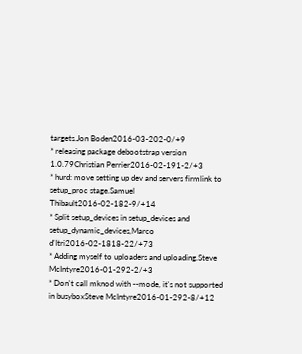targets.Jon Boden2016-03-202-0/+9
* releasing package debootstrap version 1.0.79Christian Perrier2016-02-191-2/+3
* hurd: move setting up dev and servers firmlink to setup_proc stage.Samuel Thibault2016-02-182-9/+14
* Split setup_devices in setup_devices and setup_dynamic_devices,Marco d'Itri2016-02-1818-22/+73
* Adding myself to uploaders and uploading.Steve McIntyre2016-01-292-2/+3
* Don't call mknod with --mode, it's not supported in busyboxSteve McIntyre2016-01-292-8/+12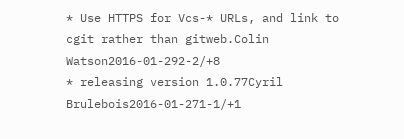* Use HTTPS for Vcs-* URLs, and link to cgit rather than gitweb.Colin Watson2016-01-292-2/+8
* releasing version 1.0.77Cyril Brulebois2016-01-271-1/+1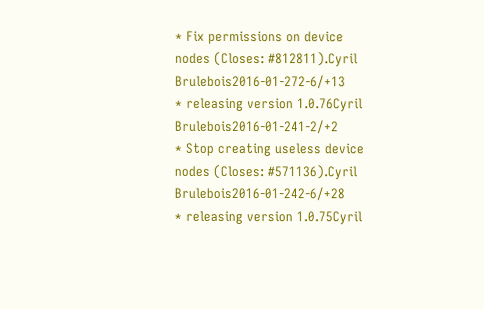* Fix permissions on device nodes (Closes: #812811).Cyril Brulebois2016-01-272-6/+13
* releasing version 1.0.76Cyril Brulebois2016-01-241-2/+2
* Stop creating useless device nodes (Closes: #571136).Cyril Brulebois2016-01-242-6/+28
* releasing version 1.0.75Cyril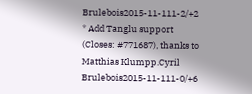Brulebois2015-11-111-2/+2
* Add Tanglu support (Closes: #771687), thanks to Matthias Klumpp.Cyril Brulebois2015-11-111-0/+6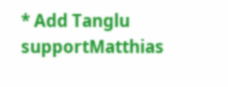* Add Tanglu supportMatthias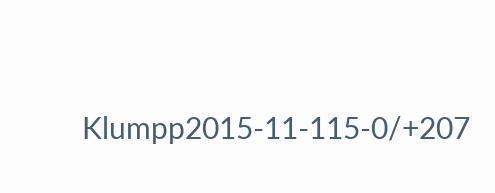Klumpp2015-11-115-0/+207